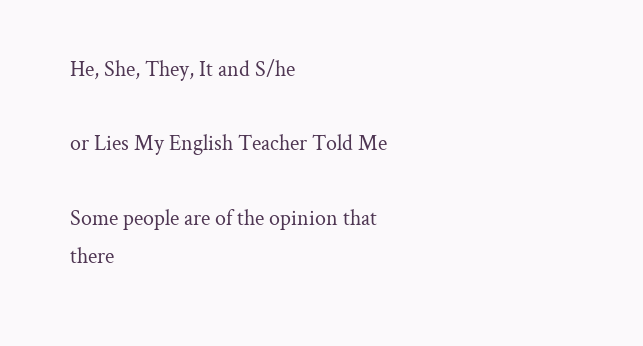He, She, They, It and S/he

or Lies My English Teacher Told Me

Some people are of the opinion that there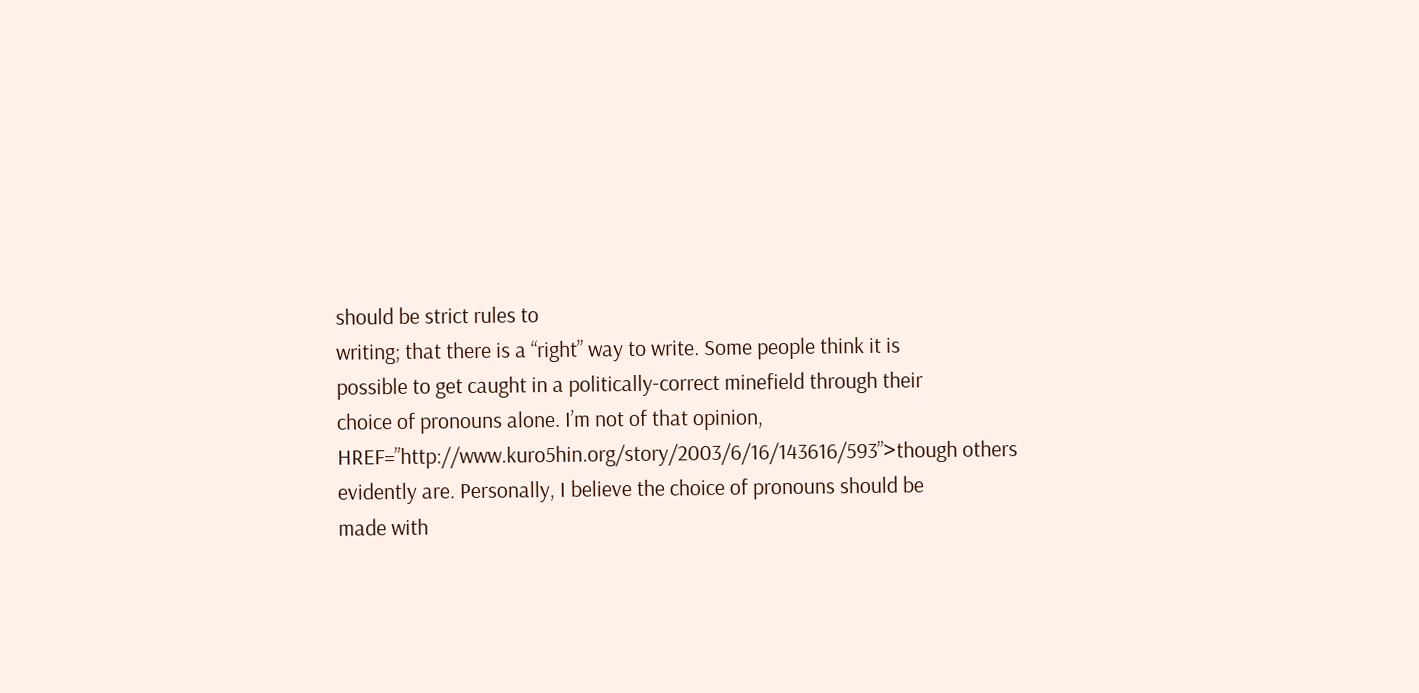should be strict rules to
writing; that there is a “right” way to write. Some people think it is
possible to get caught in a politically-correct minefield through their
choice of pronouns alone. I’m not of that opinion,
HREF=”http://www.kuro5hin.org/story/2003/6/16/143616/593”>though others
evidently are. Personally, I believe the choice of pronouns should be
made with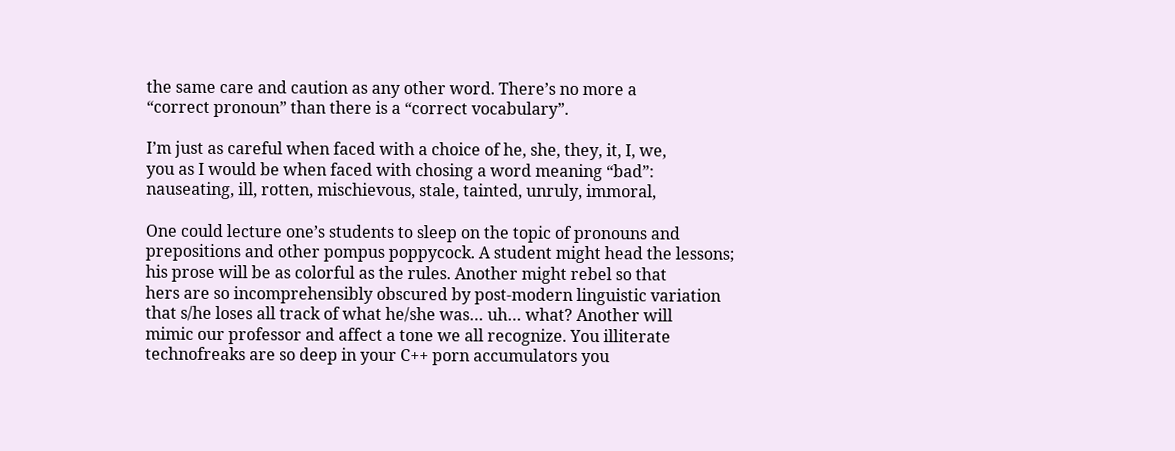the same care and caution as any other word. There’s no more a
“correct pronoun” than there is a “correct vocabulary”.

I’m just as careful when faced with a choice of he, she, they, it, I, we,
you as I would be when faced with chosing a word meaning “bad”:
nauseating, ill, rotten, mischievous, stale, tainted, unruly, immoral,

One could lecture one’s students to sleep on the topic of pronouns and
prepositions and other pompus poppycock. A student might head the lessons;
his prose will be as colorful as the rules. Another might rebel so that
hers are so incomprehensibly obscured by post-modern linguistic variation
that s/he loses all track of what he/she was… uh… what? Another will
mimic our professor and affect a tone we all recognize. You illiterate
technofreaks are so deep in your C++ porn accumulators you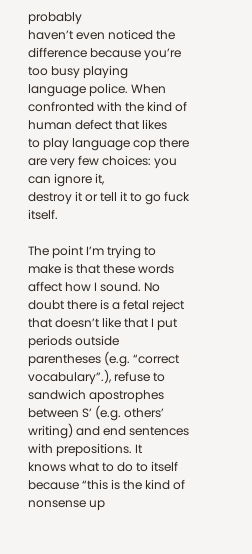probably
haven’t even noticed the difference because you’re too busy playing
language police. When confronted with the kind of human defect that likes
to play language cop there are very few choices: you can ignore it,
destroy it or tell it to go fuck itself.

The point I’m trying to make is that these words affect how I sound. No
doubt there is a fetal reject that doesn’t like that I put periods outside
parentheses (e.g. “correct vocabulary”.), refuse to sandwich apostrophes
between S’ (e.g. others’ writing) and end sentences with prepositions. It
knows what to do to itself because “this is the kind of nonsense up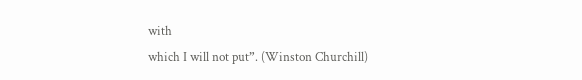with
which I will not put”. (Winston Churchill)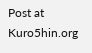Post at Kuro5hin.org